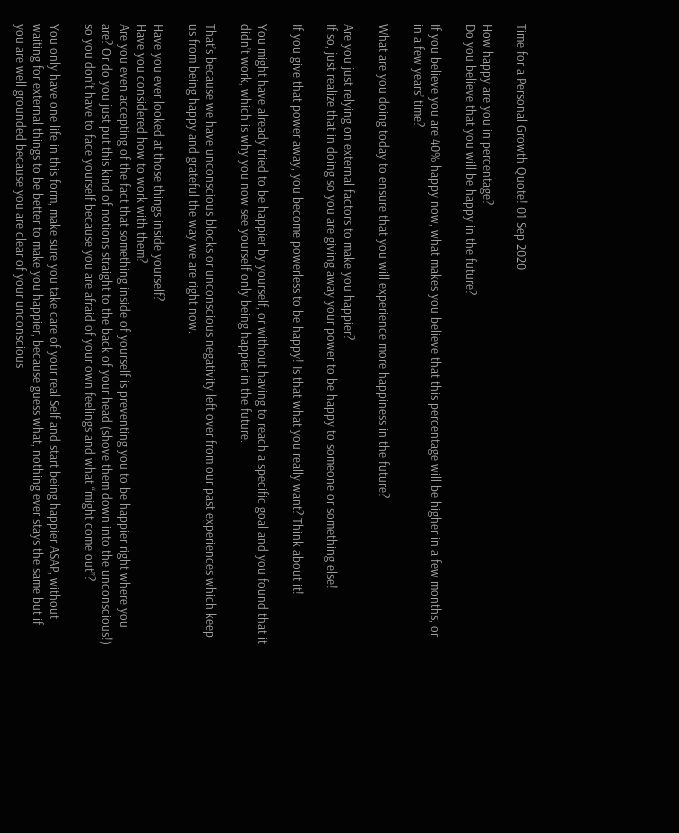Time for a Personal Growth Quote! 01 Sep 2020

How happy are you in percentage?
Do you believe that you will be happy in the future?

If you believe you are 40% happy now, what makes you believe that this percentage will be higher in a few months, or in a few years’ time?

What are you doing today to ensure that you will experience more happiness in the future?

Are you just relying on external factors to make you happier?
If so, just realize that in doing so you are giving away your power to be happy to someone or something else!

If you give that power away, you become powerless to be happy! Is that what you really want? Think about it!

You might have already tried to be happier by yourself, or without having to reach a specific goal and you found that it didn’t work, which is why you now see yourself only being happier in the future.

That’s because we have unconscious blocks or unconscious negativity left over from our past experiences which keep us from being happy and grateful the way we are right now.

Have you ever looked at those things inside yourself?
Have you considered how to work with them?
Are you even accepting of the fact that something inside of yourself is preventing you to be happier right where you are? Or do you just put this kind of notions straight to the back of your head (shove them down into the unconscious!) so you don’t have to face yourself because you are afraid of your own feelings and what “might come out”?

You only have one life in this form, make sure you take care of your real Self and start being happier ASAP, without waiting for external things to be better to make you happier, because guess what, nothing ever stays the same but if you are well grounded because you are clear of your unconscious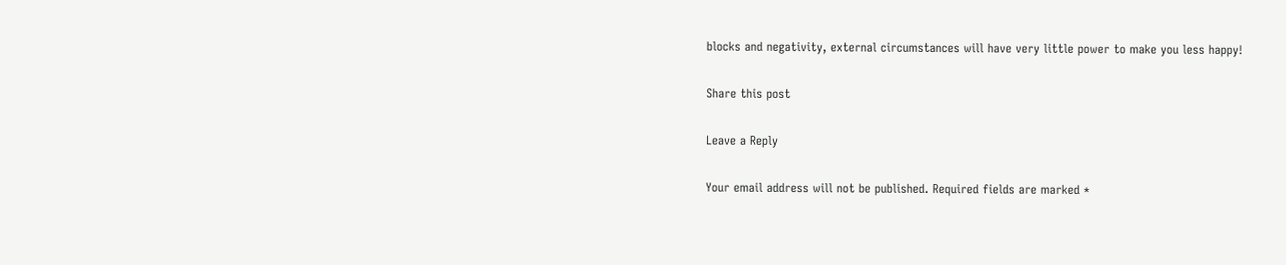blocks and negativity, external circumstances will have very little power to make you less happy!

Share this post

Leave a Reply

Your email address will not be published. Required fields are marked *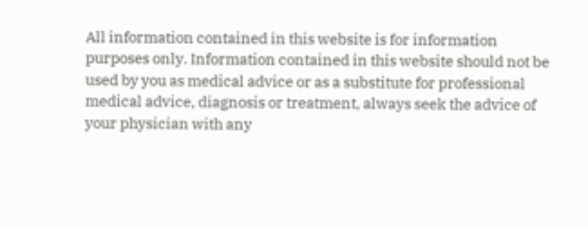All information contained in this website is for information purposes only. Information contained in this website should not be used by you as medical advice or as a substitute for professional medical advice, diagnosis or treatment, always seek the advice of your physician with any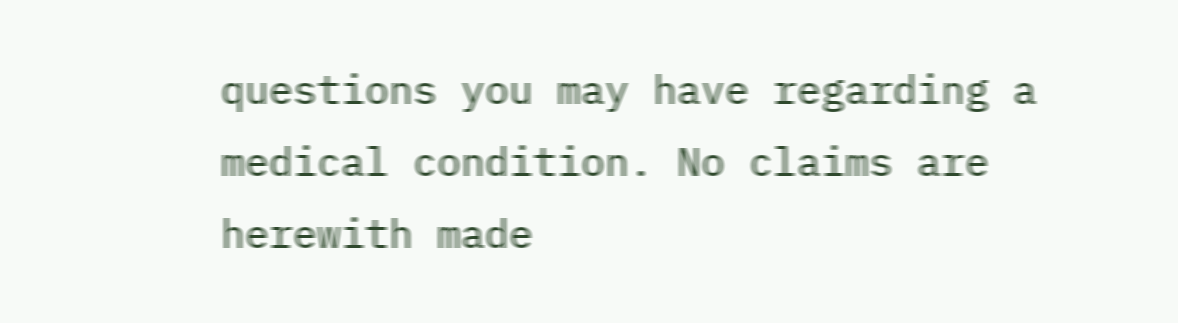questions you may have regarding a medical condition. No claims are herewith made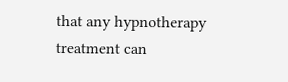that any hypnotherapy treatment can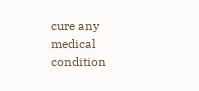cure any medical condition